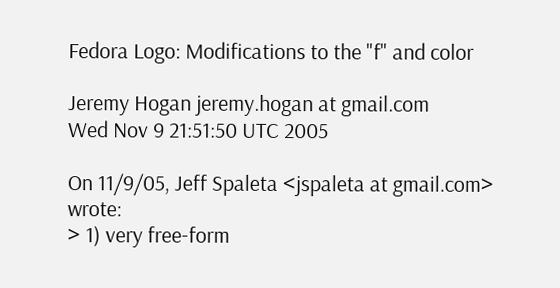Fedora Logo: Modifications to the "f" and color

Jeremy Hogan jeremy.hogan at gmail.com
Wed Nov 9 21:51:50 UTC 2005

On 11/9/05, Jeff Spaleta <jspaleta at gmail.com> wrote:
> 1) very free-form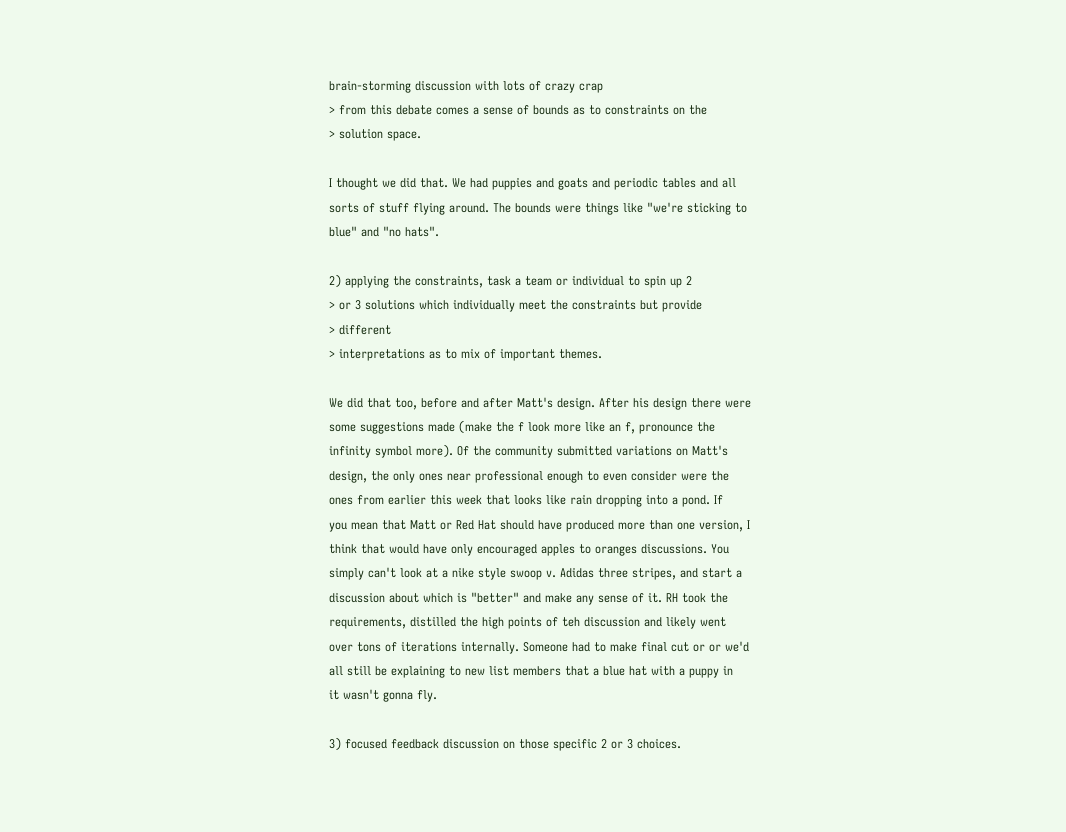brain-storming discussion with lots of crazy crap
> from this debate comes a sense of bounds as to constraints on the
> solution space.

I thought we did that. We had puppies and goats and periodic tables and all
sorts of stuff flying around. The bounds were things like "we're sticking to
blue" and "no hats".

2) applying the constraints, task a team or individual to spin up 2
> or 3 solutions which individually meet the constraints but provide
> different
> interpretations as to mix of important themes.

We did that too, before and after Matt's design. After his design there were
some suggestions made (make the f look more like an f, pronounce the
infinity symbol more). Of the community submitted variations on Matt's
design, the only ones near professional enough to even consider were the
ones from earlier this week that looks like rain dropping into a pond. If
you mean that Matt or Red Hat should have produced more than one version, I
think that would have only encouraged apples to oranges discussions. You
simply can't look at a nike style swoop v. Adidas three stripes, and start a
discussion about which is "better" and make any sense of it. RH took the
requirements, distilled the high points of teh discussion and likely went
over tons of iterations internally. Someone had to make final cut or or we'd
all still be explaining to new list members that a blue hat with a puppy in
it wasn't gonna fly.

3) focused feedback discussion on those specific 2 or 3 choices.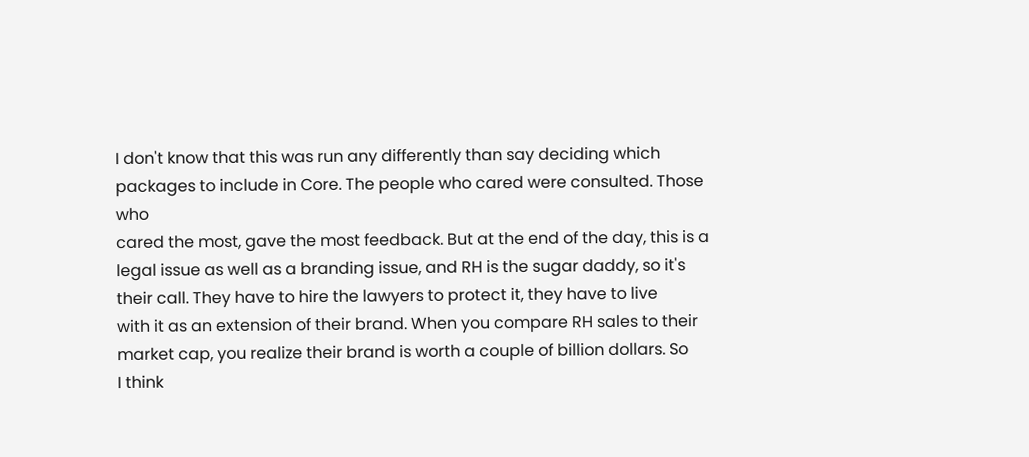I don't know that this was run any differently than say deciding which
packages to include in Core. The people who cared were consulted. Those who
cared the most, gave the most feedback. But at the end of the day, this is a
legal issue as well as a branding issue, and RH is the sugar daddy, so it's
their call. They have to hire the lawyers to protect it, they have to live
with it as an extension of their brand. When you compare RH sales to their
market cap, you realize their brand is worth a couple of billion dollars. So
I think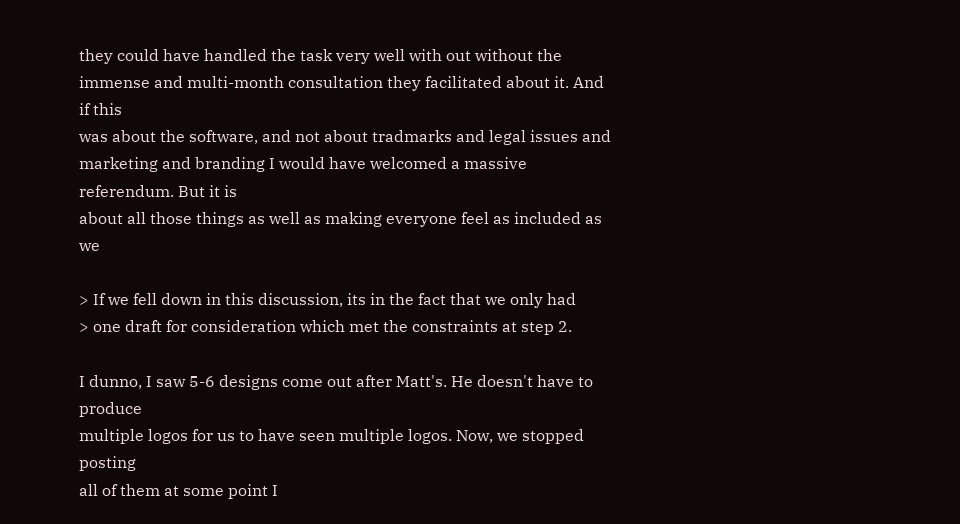they could have handled the task very well with out without the
immense and multi-month consultation they facilitated about it. And if this
was about the software, and not about tradmarks and legal issues and
marketing and branding I would have welcomed a massive referendum. But it is
about all those things as well as making everyone feel as included as we

> If we fell down in this discussion, its in the fact that we only had
> one draft for consideration which met the constraints at step 2.

I dunno, I saw 5-6 designs come out after Matt's. He doesn't have to produce
multiple logos for us to have seen multiple logos. Now, we stopped posting
all of them at some point I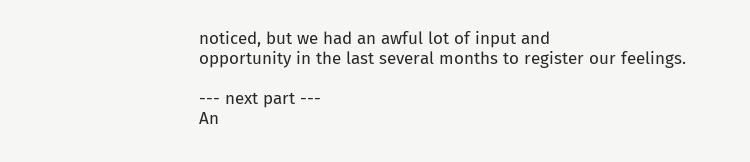noticed, but we had an awful lot of input and
opportunity in the last several months to register our feelings.

--- next part ---
An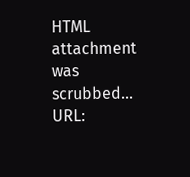HTML attachment was scrubbed...
URL: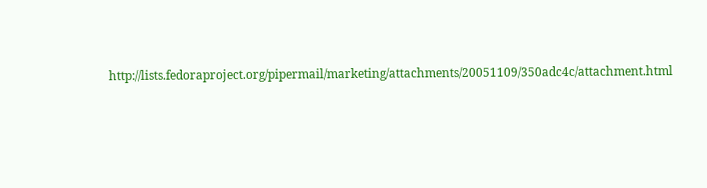http://lists.fedoraproject.org/pipermail/marketing/attachments/20051109/350adc4c/attachment.html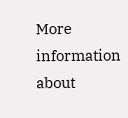More information about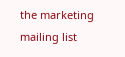the marketing mailing list